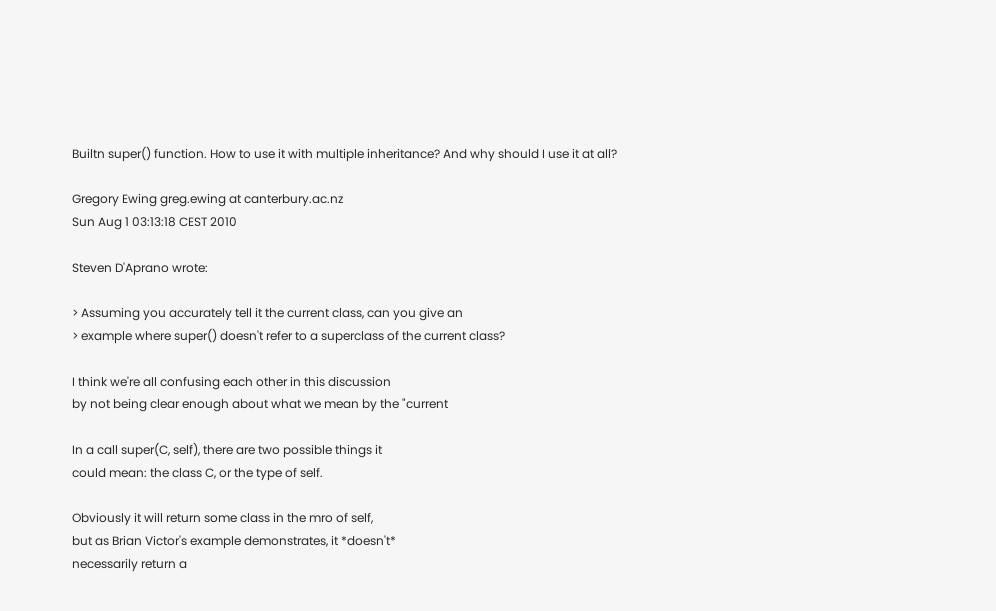Builtn super() function. How to use it with multiple inheritance? And why should I use it at all?

Gregory Ewing greg.ewing at canterbury.ac.nz
Sun Aug 1 03:13:18 CEST 2010

Steven D'Aprano wrote:

> Assuming you accurately tell it the current class, can you give an
> example where super() doesn't refer to a superclass of the current class?

I think we're all confusing each other in this discussion
by not being clear enough about what we mean by the "current

In a call super(C, self), there are two possible things it
could mean: the class C, or the type of self.

Obviously it will return some class in the mro of self,
but as Brian Victor's example demonstrates, it *doesn't*
necessarily return a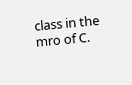class in the mro of C.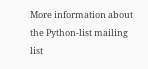More information about the Python-list mailing list